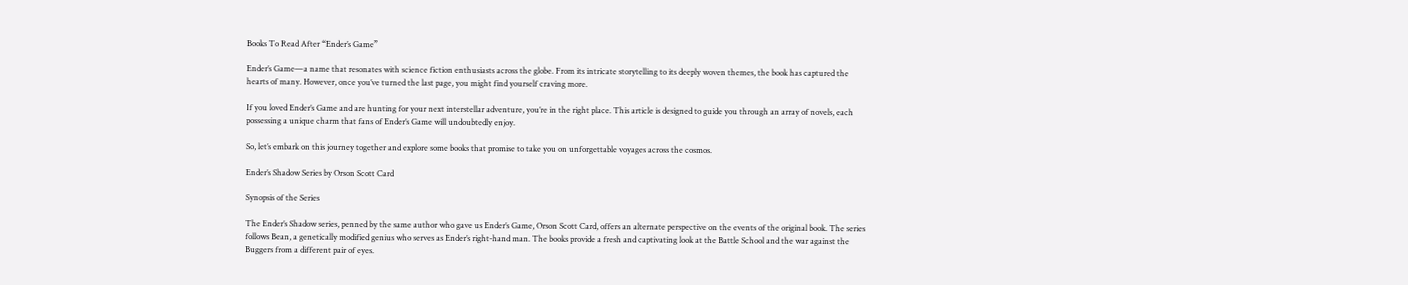Books To Read After “Ender’s Game”

Ender’s Game—a name that resonates with science fiction enthusiasts across the globe. From its intricate storytelling to its deeply woven themes, the book has captured the hearts of many. However, once you’ve turned the last page, you might find yourself craving more.

If you loved Ender’s Game and are hunting for your next interstellar adventure, you’re in the right place. This article is designed to guide you through an array of novels, each possessing a unique charm that fans of Ender’s Game will undoubtedly enjoy.

So, let’s embark on this journey together and explore some books that promise to take you on unforgettable voyages across the cosmos.

Ender’s Shadow Series by Orson Scott Card

Synopsis of the Series

The Ender’s Shadow series, penned by the same author who gave us Ender’s Game, Orson Scott Card, offers an alternate perspective on the events of the original book. The series follows Bean, a genetically modified genius who serves as Ender’s right-hand man. The books provide a fresh and captivating look at the Battle School and the war against the Buggers from a different pair of eyes.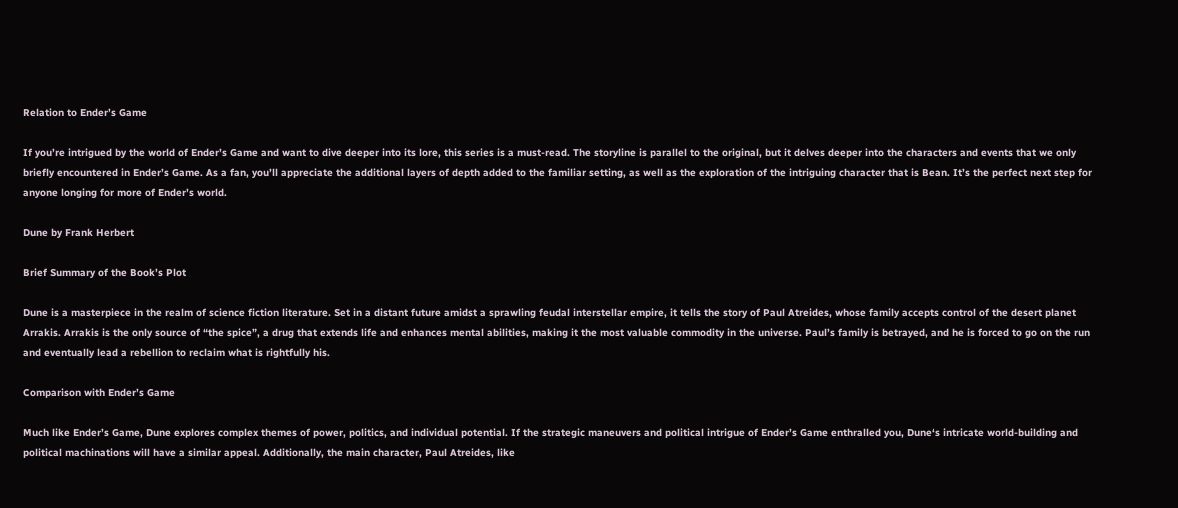Relation to Ender’s Game

If you’re intrigued by the world of Ender’s Game and want to dive deeper into its lore, this series is a must-read. The storyline is parallel to the original, but it delves deeper into the characters and events that we only briefly encountered in Ender’s Game. As a fan, you’ll appreciate the additional layers of depth added to the familiar setting, as well as the exploration of the intriguing character that is Bean. It’s the perfect next step for anyone longing for more of Ender’s world.

Dune by Frank Herbert

Brief Summary of the Book’s Plot

Dune is a masterpiece in the realm of science fiction literature. Set in a distant future amidst a sprawling feudal interstellar empire, it tells the story of Paul Atreides, whose family accepts control of the desert planet Arrakis. Arrakis is the only source of “the spice”, a drug that extends life and enhances mental abilities, making it the most valuable commodity in the universe. Paul’s family is betrayed, and he is forced to go on the run and eventually lead a rebellion to reclaim what is rightfully his.

Comparison with Ender’s Game

Much like Ender’s Game, Dune explores complex themes of power, politics, and individual potential. If the strategic maneuvers and political intrigue of Ender’s Game enthralled you, Dune‘s intricate world-building and political machinations will have a similar appeal. Additionally, the main character, Paul Atreides, like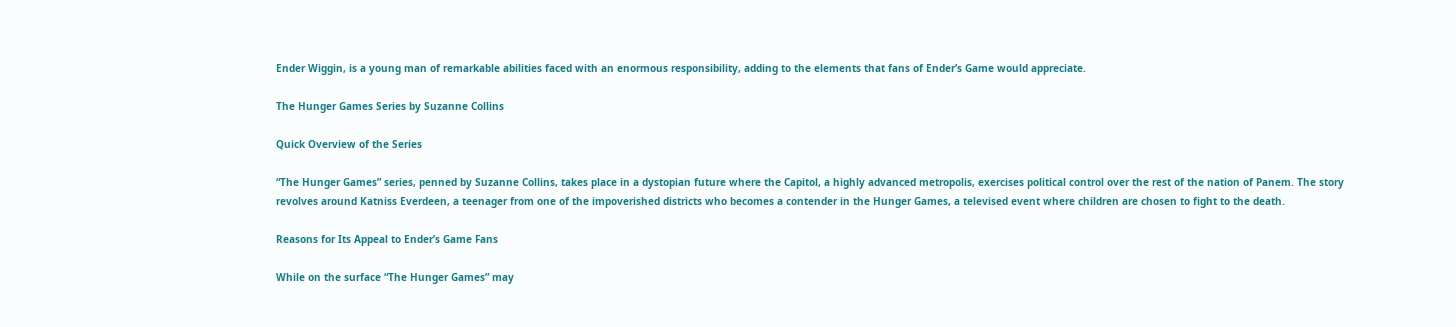Ender Wiggin, is a young man of remarkable abilities faced with an enormous responsibility, adding to the elements that fans of Ender’s Game would appreciate.

The Hunger Games Series by Suzanne Collins

Quick Overview of the Series

“The Hunger Games” series, penned by Suzanne Collins, takes place in a dystopian future where the Capitol, a highly advanced metropolis, exercises political control over the rest of the nation of Panem. The story revolves around Katniss Everdeen, a teenager from one of the impoverished districts who becomes a contender in the Hunger Games, a televised event where children are chosen to fight to the death.

Reasons for Its Appeal to Ender’s Game Fans

While on the surface “The Hunger Games” may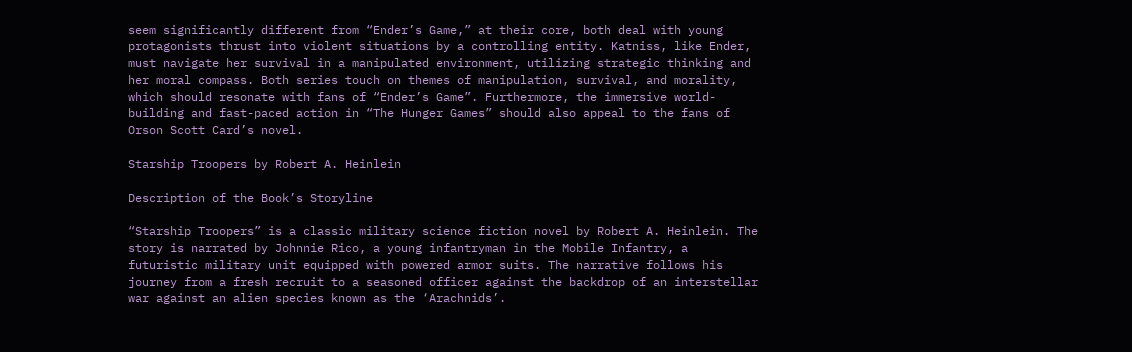seem significantly different from “Ender’s Game,” at their core, both deal with young protagonists thrust into violent situations by a controlling entity. Katniss, like Ender, must navigate her survival in a manipulated environment, utilizing strategic thinking and her moral compass. Both series touch on themes of manipulation, survival, and morality, which should resonate with fans of “Ender’s Game”. Furthermore, the immersive world-building and fast-paced action in “The Hunger Games” should also appeal to the fans of Orson Scott Card’s novel.

Starship Troopers by Robert A. Heinlein

Description of the Book’s Storyline

“Starship Troopers” is a classic military science fiction novel by Robert A. Heinlein. The story is narrated by Johnnie Rico, a young infantryman in the Mobile Infantry, a futuristic military unit equipped with powered armor suits. The narrative follows his journey from a fresh recruit to a seasoned officer against the backdrop of an interstellar war against an alien species known as the ‘Arachnids’.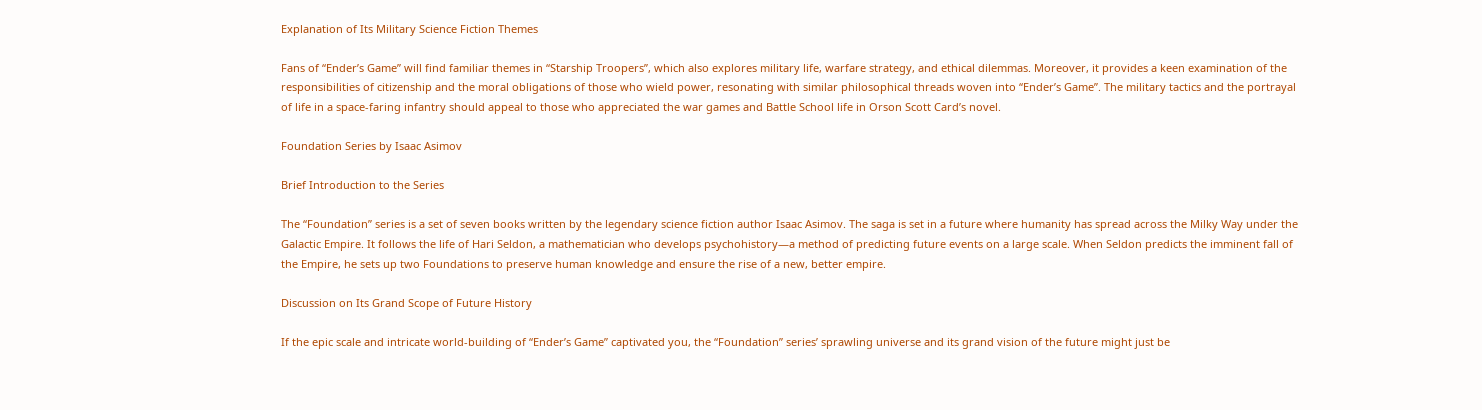Explanation of Its Military Science Fiction Themes

Fans of “Ender’s Game” will find familiar themes in “Starship Troopers”, which also explores military life, warfare strategy, and ethical dilemmas. Moreover, it provides a keen examination of the responsibilities of citizenship and the moral obligations of those who wield power, resonating with similar philosophical threads woven into “Ender’s Game”. The military tactics and the portrayal of life in a space-faring infantry should appeal to those who appreciated the war games and Battle School life in Orson Scott Card’s novel.

Foundation Series by Isaac Asimov

Brief Introduction to the Series

The “Foundation” series is a set of seven books written by the legendary science fiction author Isaac Asimov. The saga is set in a future where humanity has spread across the Milky Way under the Galactic Empire. It follows the life of Hari Seldon, a mathematician who develops psychohistory—a method of predicting future events on a large scale. When Seldon predicts the imminent fall of the Empire, he sets up two Foundations to preserve human knowledge and ensure the rise of a new, better empire.

Discussion on Its Grand Scope of Future History

If the epic scale and intricate world-building of “Ender’s Game” captivated you, the “Foundation” series’ sprawling universe and its grand vision of the future might just be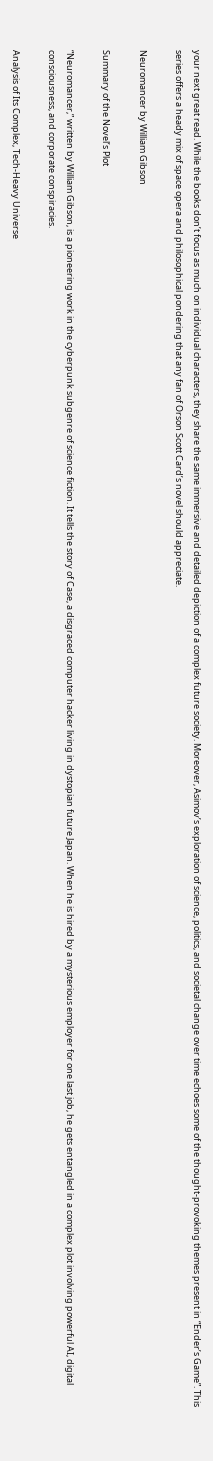your next great read. While the books don’t focus as much on individual characters, they share the same immersive and detailed depiction of a complex future society. Moreover, Asimov’s exploration of science, politics, and societal change over time echoes some of the thought-provoking themes present in “Ender’s Game”. This series offers a heady mix of space opera and philosophical pondering that any fan of Orson Scott Card’s novel should appreciate.

Neuromancer by William Gibson

Summary of the Novel’s Plot

“Neuromancer,” written by William Gibson, is a pioneering work in the cyberpunk subgenre of science fiction. It tells the story of Case, a disgraced computer hacker living in dystopian future Japan. When he is hired by a mysterious employer for one last job, he gets entangled in a complex plot involving powerful AI, digital consciousness, and corporate conspiracies.

Analysis of Its Complex, Tech-Heavy Universe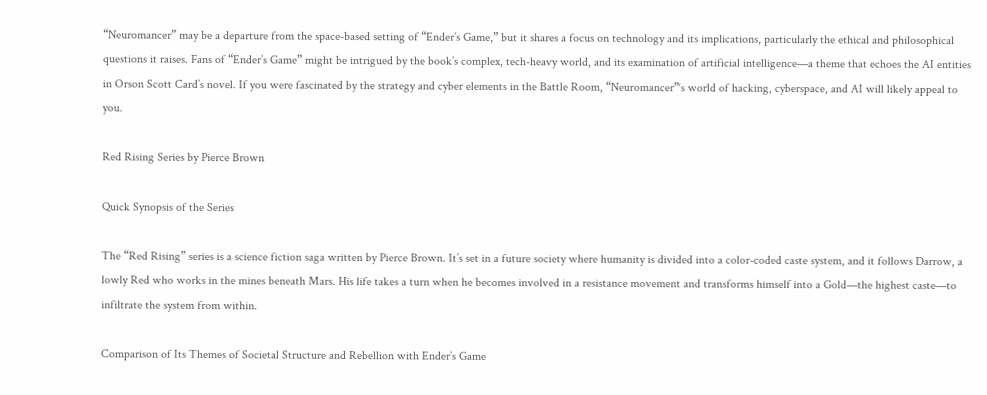“Neuromancer” may be a departure from the space-based setting of “Ender’s Game,” but it shares a focus on technology and its implications, particularly the ethical and philosophical questions it raises. Fans of “Ender’s Game” might be intrigued by the book’s complex, tech-heavy world, and its examination of artificial intelligence—a theme that echoes the AI entities in Orson Scott Card’s novel. If you were fascinated by the strategy and cyber elements in the Battle Room, “Neuromancer”‘s world of hacking, cyberspace, and AI will likely appeal to you.

Red Rising Series by Pierce Brown

Quick Synopsis of the Series

The “Red Rising” series is a science fiction saga written by Pierce Brown. It’s set in a future society where humanity is divided into a color-coded caste system, and it follows Darrow, a lowly Red who works in the mines beneath Mars. His life takes a turn when he becomes involved in a resistance movement and transforms himself into a Gold—the highest caste—to infiltrate the system from within.

Comparison of Its Themes of Societal Structure and Rebellion with Ender’s Game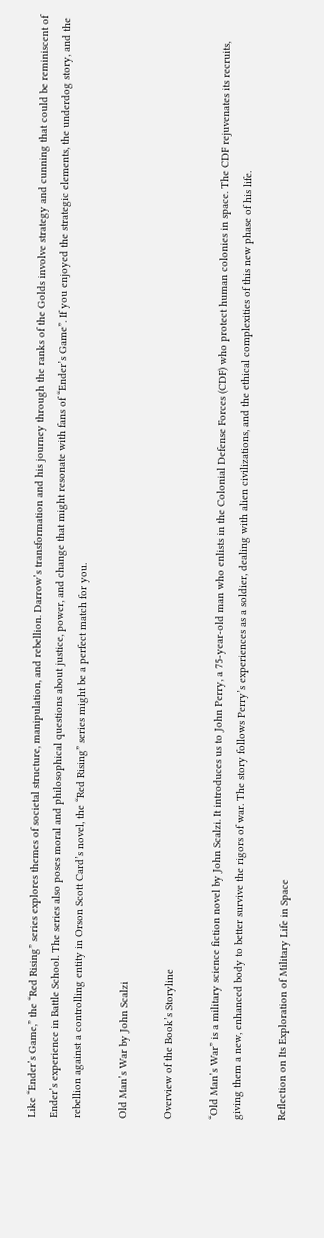Like “Ender’s Game,” the “Red Rising” series explores themes of societal structure, manipulation, and rebellion. Darrow’s transformation and his journey through the ranks of the Golds involve strategy and cunning that could be reminiscent of Ender’s experience in Battle School. The series also poses moral and philosophical questions about justice, power, and change that might resonate with fans of “Ender’s Game”. If you enjoyed the strategic elements, the underdog story, and the rebellion against a controlling entity in Orson Scott Card’s novel, the “Red Rising” series might be a perfect match for you.

Old Man’s War by John Scalzi

Overview of the Book’s Storyline

“Old Man’s War” is a military science fiction novel by John Scalzi. It introduces us to John Perry, a 75-year-old man who enlists in the Colonial Defense Forces (CDF) who protect human colonies in space. The CDF rejuvenates its recruits, giving them a new, enhanced body to better survive the rigors of war. The story follows Perry’s experiences as a soldier, dealing with alien civilizations, and the ethical complexities of this new phase of his life.

Reflection on Its Exploration of Military Life in Space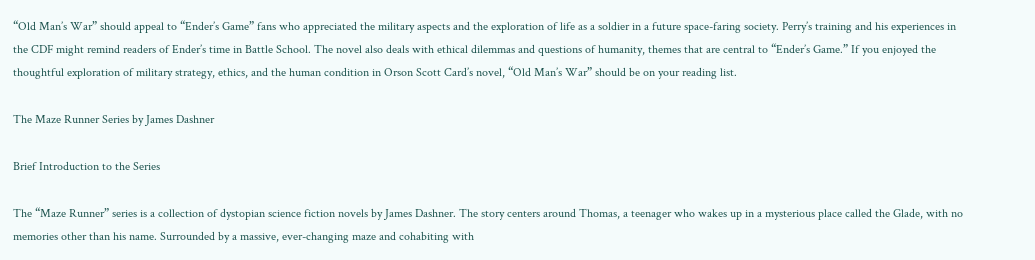“Old Man’s War” should appeal to “Ender’s Game” fans who appreciated the military aspects and the exploration of life as a soldier in a future space-faring society. Perry’s training and his experiences in the CDF might remind readers of Ender’s time in Battle School. The novel also deals with ethical dilemmas and questions of humanity, themes that are central to “Ender’s Game.” If you enjoyed the thoughtful exploration of military strategy, ethics, and the human condition in Orson Scott Card’s novel, “Old Man’s War” should be on your reading list.

The Maze Runner Series by James Dashner

Brief Introduction to the Series

The “Maze Runner” series is a collection of dystopian science fiction novels by James Dashner. The story centers around Thomas, a teenager who wakes up in a mysterious place called the Glade, with no memories other than his name. Surrounded by a massive, ever-changing maze and cohabiting with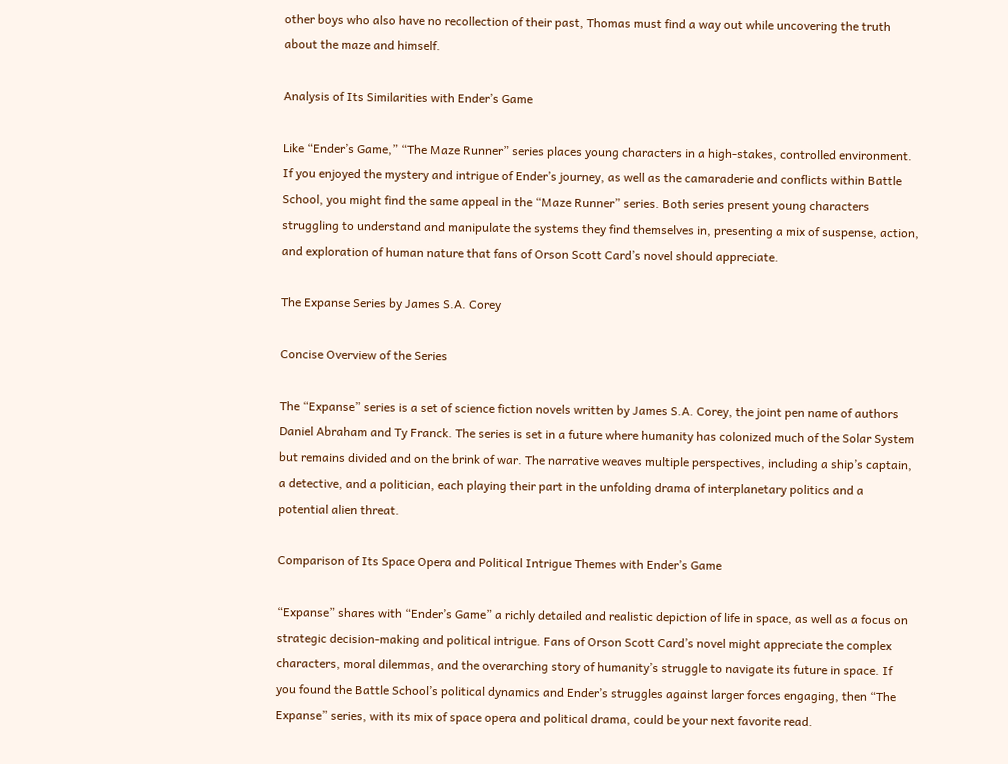other boys who also have no recollection of their past, Thomas must find a way out while uncovering the truth about the maze and himself.

Analysis of Its Similarities with Ender’s Game

Like “Ender’s Game,” “The Maze Runner” series places young characters in a high-stakes, controlled environment. If you enjoyed the mystery and intrigue of Ender’s journey, as well as the camaraderie and conflicts within Battle School, you might find the same appeal in the “Maze Runner” series. Both series present young characters struggling to understand and manipulate the systems they find themselves in, presenting a mix of suspense, action, and exploration of human nature that fans of Orson Scott Card’s novel should appreciate.

The Expanse Series by James S.A. Corey

Concise Overview of the Series

The “Expanse” series is a set of science fiction novels written by James S.A. Corey, the joint pen name of authors Daniel Abraham and Ty Franck. The series is set in a future where humanity has colonized much of the Solar System but remains divided and on the brink of war. The narrative weaves multiple perspectives, including a ship’s captain, a detective, and a politician, each playing their part in the unfolding drama of interplanetary politics and a potential alien threat.

Comparison of Its Space Opera and Political Intrigue Themes with Ender’s Game

“Expanse” shares with “Ender’s Game” a richly detailed and realistic depiction of life in space, as well as a focus on strategic decision-making and political intrigue. Fans of Orson Scott Card’s novel might appreciate the complex characters, moral dilemmas, and the overarching story of humanity’s struggle to navigate its future in space. If you found the Battle School’s political dynamics and Ender’s struggles against larger forces engaging, then “The Expanse” series, with its mix of space opera and political drama, could be your next favorite read.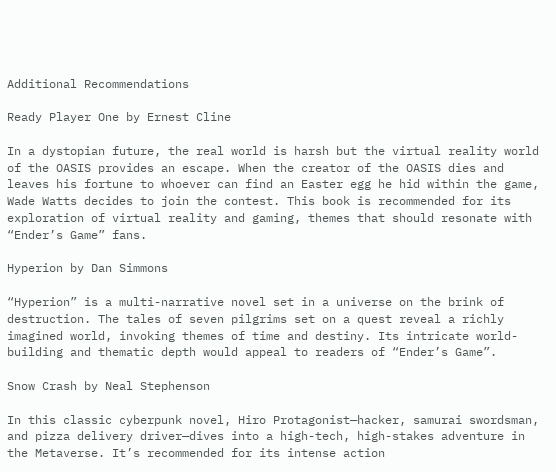Additional Recommendations

Ready Player One by Ernest Cline

In a dystopian future, the real world is harsh but the virtual reality world of the OASIS provides an escape. When the creator of the OASIS dies and leaves his fortune to whoever can find an Easter egg he hid within the game, Wade Watts decides to join the contest. This book is recommended for its exploration of virtual reality and gaming, themes that should resonate with “Ender’s Game” fans.

Hyperion by Dan Simmons

“Hyperion” is a multi-narrative novel set in a universe on the brink of destruction. The tales of seven pilgrims set on a quest reveal a richly imagined world, invoking themes of time and destiny. Its intricate world-building and thematic depth would appeal to readers of “Ender’s Game”.

Snow Crash by Neal Stephenson

In this classic cyberpunk novel, Hiro Protagonist—hacker, samurai swordsman, and pizza delivery driver—dives into a high-tech, high-stakes adventure in the Metaverse. It’s recommended for its intense action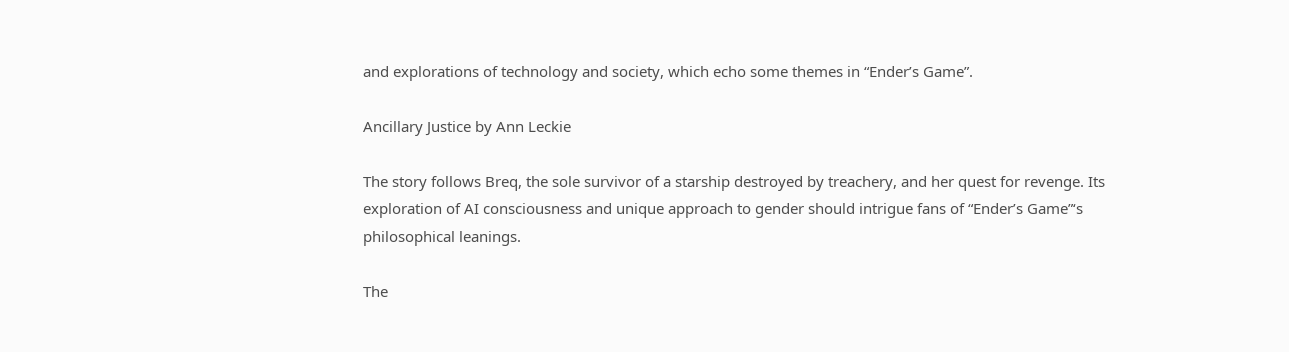and explorations of technology and society, which echo some themes in “Ender’s Game”.

Ancillary Justice by Ann Leckie

The story follows Breq, the sole survivor of a starship destroyed by treachery, and her quest for revenge. Its exploration of AI consciousness and unique approach to gender should intrigue fans of “Ender’s Game”‘s philosophical leanings.

The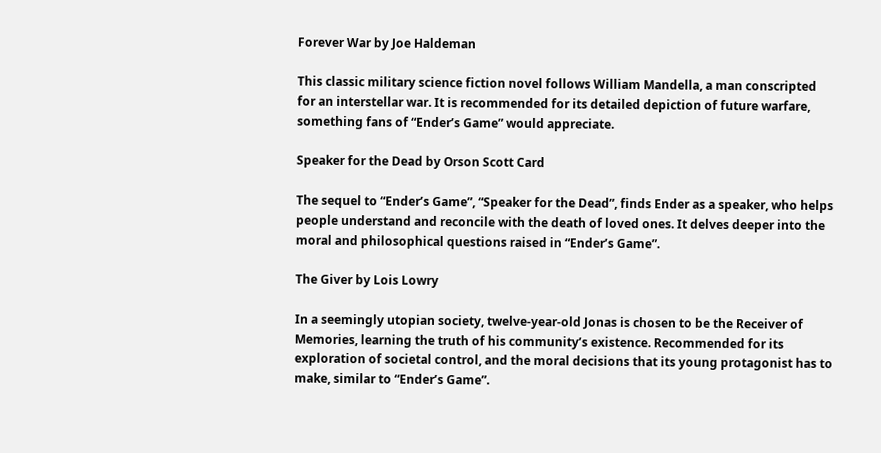Forever War by Joe Haldeman

This classic military science fiction novel follows William Mandella, a man conscripted for an interstellar war. It is recommended for its detailed depiction of future warfare, something fans of “Ender’s Game” would appreciate.

Speaker for the Dead by Orson Scott Card

The sequel to “Ender’s Game”, “Speaker for the Dead”, finds Ender as a speaker, who helps people understand and reconcile with the death of loved ones. It delves deeper into the moral and philosophical questions raised in “Ender’s Game”.

The Giver by Lois Lowry

In a seemingly utopian society, twelve-year-old Jonas is chosen to be the Receiver of Memories, learning the truth of his community’s existence. Recommended for its exploration of societal control, and the moral decisions that its young protagonist has to make, similar to “Ender’s Game”.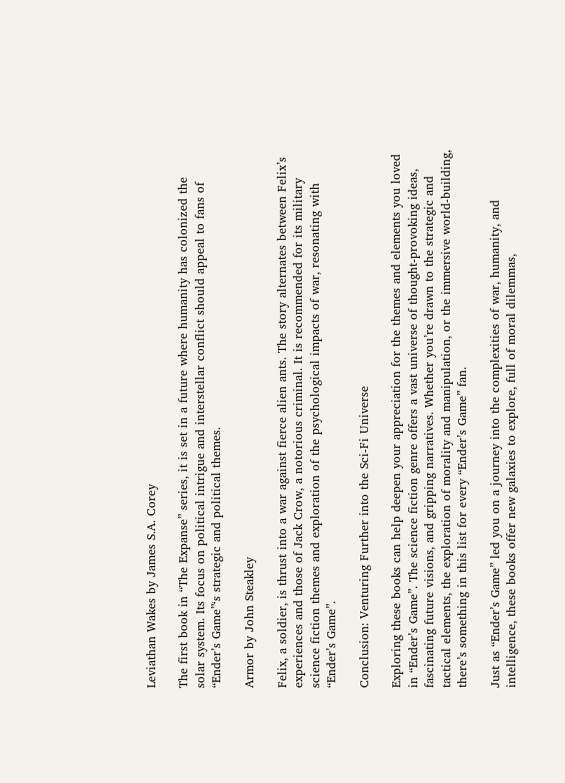Leviathan Wakes by James S.A. Corey

The first book in “The Expanse” series, it is set in a future where humanity has colonized the solar system. Its focus on political intrigue and interstellar conflict should appeal to fans of “Ender’s Game”‘s strategic and political themes.

Armor by John Steakley

Felix, a soldier, is thrust into a war against fierce alien ants. The story alternates between Felix’s experiences and those of Jack Crow, a notorious criminal. It is recommended for its military science fiction themes and exploration of the psychological impacts of war, resonating with “Ender’s Game”.

Conclusion: Venturing Further into the Sci-Fi Universe

Exploring these books can help deepen your appreciation for the themes and elements you loved in “Ender’s Game”. The science fiction genre offers a vast universe of thought-provoking ideas, fascinating future visions, and gripping narratives. Whether you’re drawn to the strategic and tactical elements, the exploration of morality and manipulation, or the immersive world-building, there’s something in this list for every “Ender’s Game” fan.

Just as “Ender’s Game” led you on a journey into the complexities of war, humanity, and intelligence, these books offer new galaxies to explore, full of moral dilemmas,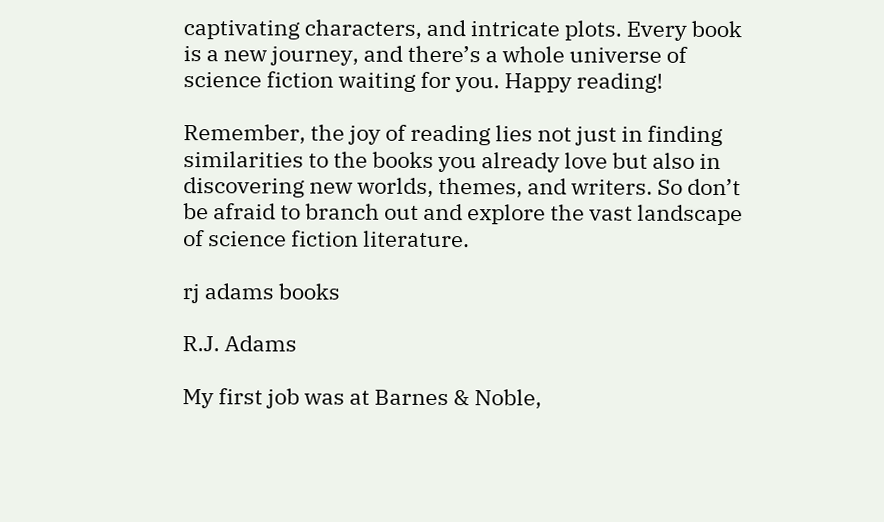captivating characters, and intricate plots. Every book is a new journey, and there’s a whole universe of science fiction waiting for you. Happy reading!

Remember, the joy of reading lies not just in finding similarities to the books you already love but also in discovering new worlds, themes, and writers. So don’t be afraid to branch out and explore the vast landscape of science fiction literature.

rj adams books

R.J. Adams

My first job was at Barnes & Noble,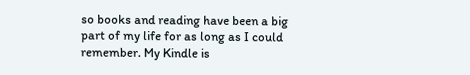so books and reading have been a big part of my life for as long as I could remember. My Kindle is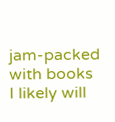jam-packed with books I likely will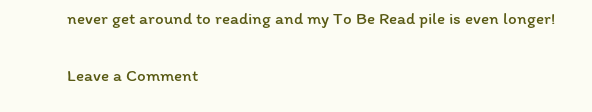never get around to reading and my To Be Read pile is even longer!

Leave a Comment